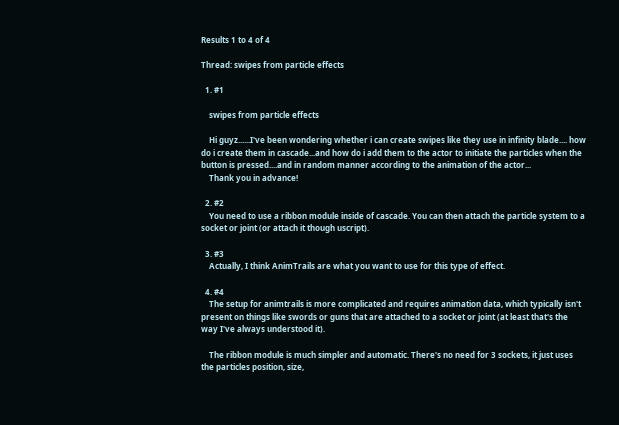Results 1 to 4 of 4

Thread: swipes from particle effects

  1. #1

    swipes from particle effects

    Hi guyz......I've been wondering whether i can create swipes like they use in infinity blade.... how do i create them in cascade...and how do i add them to the actor to initiate the particles when the button is pressed....and in random manner according to the animation of the actor...
    Thank you in advance!

  2. #2
    You need to use a ribbon module inside of cascade. You can then attach the particle system to a socket or joint (or attach it though uscript).

  3. #3
    Actually, I think AnimTrails are what you want to use for this type of effect.

  4. #4
    The setup for animtrails is more complicated and requires animation data, which typically isn't present on things like swords or guns that are attached to a socket or joint (at least that's the way I've always understood it).

    The ribbon module is much simpler and automatic. There's no need for 3 sockets, it just uses the particles position, size,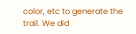color, etc to generate the trail. We did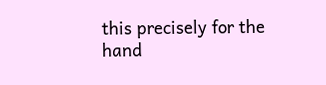this precisely for the hand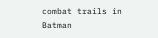combat trails in Batman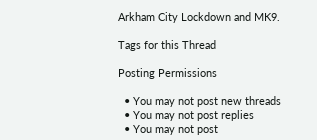Arkham City Lockdown and MK9.

Tags for this Thread

Posting Permissions

  • You may not post new threads
  • You may not post replies
  • You may not post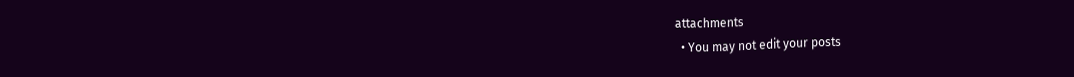attachments
  • You may not edit your posts